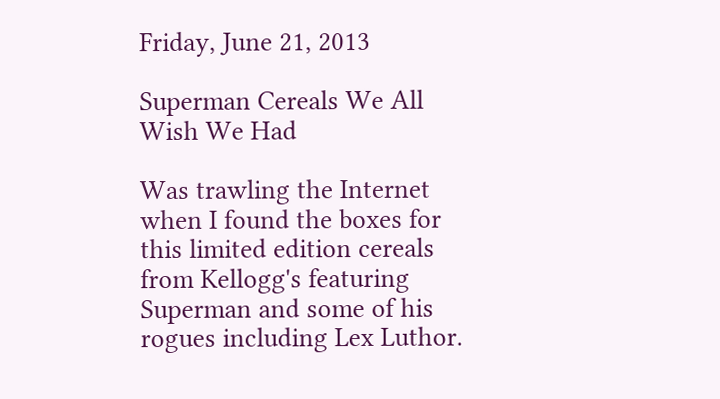Friday, June 21, 2013

Superman Cereals We All Wish We Had

Was trawling the Internet when I found the boxes for this limited edition cereals from Kellogg's featuring Superman and some of his rogues including Lex Luthor.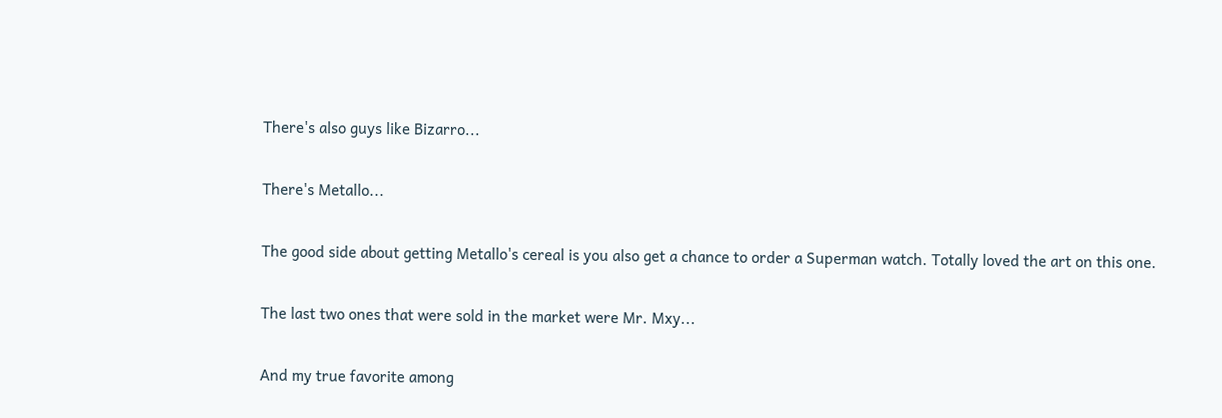There's also guys like Bizarro...

There's Metallo...

The good side about getting Metallo's cereal is you also get a chance to order a Superman watch. Totally loved the art on this one.

The last two ones that were sold in the market were Mr. Mxy...

And my true favorite among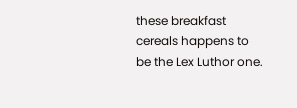these breakfast cereals happens to be the Lex Luthor one.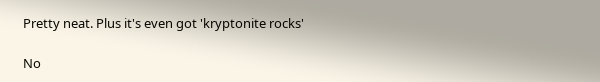Pretty neat. Plus it's even got 'kryptonite rocks'

No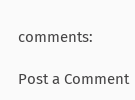comments:

Post a Comment